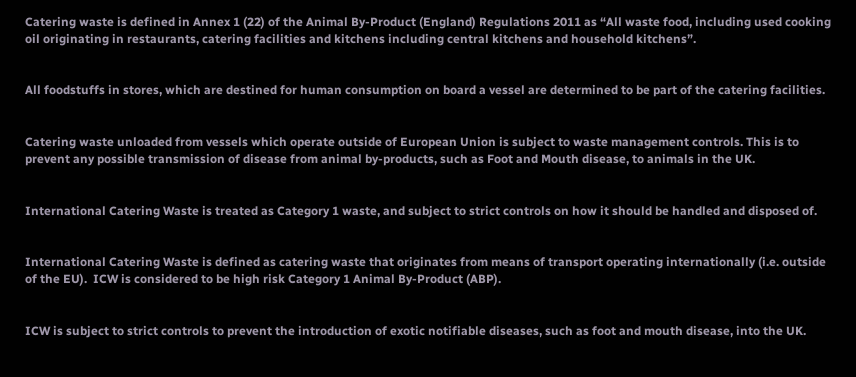Catering waste is defined in Annex 1 (22) of the Animal By-Product (England) Regulations 2011 as “All waste food, including used cooking oil originating in restaurants, catering facilities and kitchens including central kitchens and household kitchens”.


All foodstuffs in stores, which are destined for human consumption on board a vessel are determined to be part of the catering facilities.


Catering waste unloaded from vessels which operate outside of European Union is subject to waste management controls. This is to prevent any possible transmission of disease from animal by-products, such as Foot and Mouth disease, to animals in the UK.


International Catering Waste is treated as Category 1 waste, and subject to strict controls on how it should be handled and disposed of.


International Catering Waste is defined as catering waste that originates from means of transport operating internationally (i.e. outside of the EU).  ICW is considered to be high risk Category 1 Animal By-Product (ABP).


ICW is subject to strict controls to prevent the introduction of exotic notifiable diseases, such as foot and mouth disease, into the UK.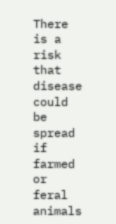There is a risk that disease could be spread if farmed or feral animals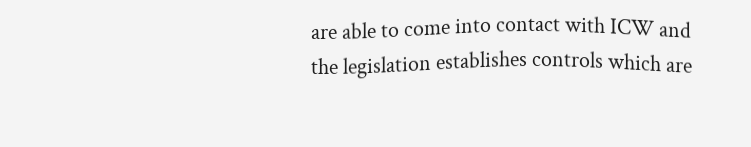are able to come into contact with ICW and the legislation establishes controls which are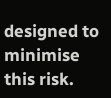designed to minimise this risk.